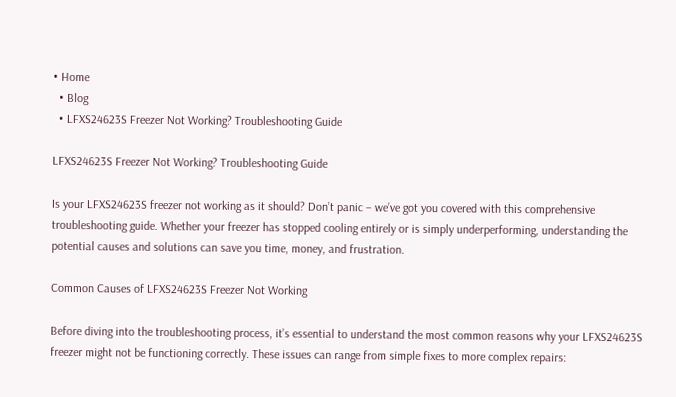• Home
  • Blog
  • LFXS24623S Freezer Not Working? Troubleshooting Guide

LFXS24623S Freezer Not Working? Troubleshooting Guide

Is your LFXS24623S freezer not working as it should? Don’t panic – we’ve got you covered with this comprehensive troubleshooting guide. Whether your freezer has stopped cooling entirely or is simply underperforming, understanding the potential causes and solutions can save you time, money, and frustration.

Common Causes of LFXS24623S Freezer Not Working

Before diving into the troubleshooting process, it’s essential to understand the most common reasons why your LFXS24623S freezer might not be functioning correctly. These issues can range from simple fixes to more complex repairs: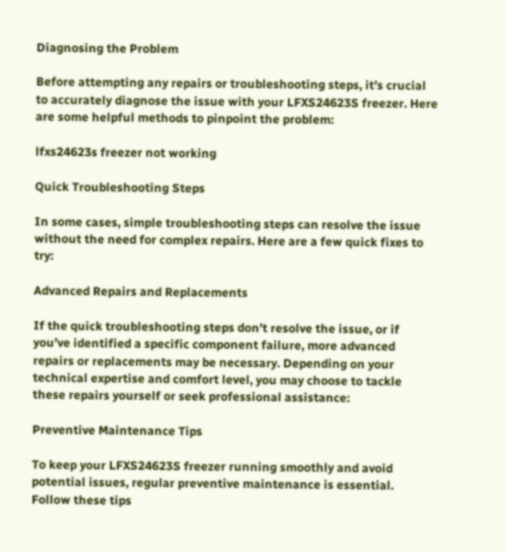Diagnosing the Problem

Before attempting any repairs or troubleshooting steps, it’s crucial to accurately diagnose the issue with your LFXS24623S freezer. Here are some helpful methods to pinpoint the problem:

lfxs24623s freezer not working

Quick Troubleshooting Steps

In some cases, simple troubleshooting steps can resolve the issue without the need for complex repairs. Here are a few quick fixes to try:

Advanced Repairs and Replacements

If the quick troubleshooting steps don’t resolve the issue, or if you’ve identified a specific component failure, more advanced repairs or replacements may be necessary. Depending on your technical expertise and comfort level, you may choose to tackle these repairs yourself or seek professional assistance:

Preventive Maintenance Tips

To keep your LFXS24623S freezer running smoothly and avoid potential issues, regular preventive maintenance is essential. Follow these tips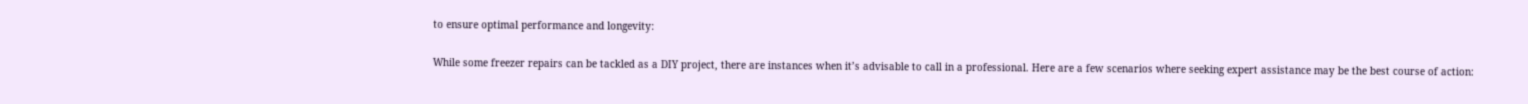to ensure optimal performance and longevity:

While some freezer repairs can be tackled as a DIY project, there are instances when it’s advisable to call in a professional. Here are a few scenarios where seeking expert assistance may be the best course of action: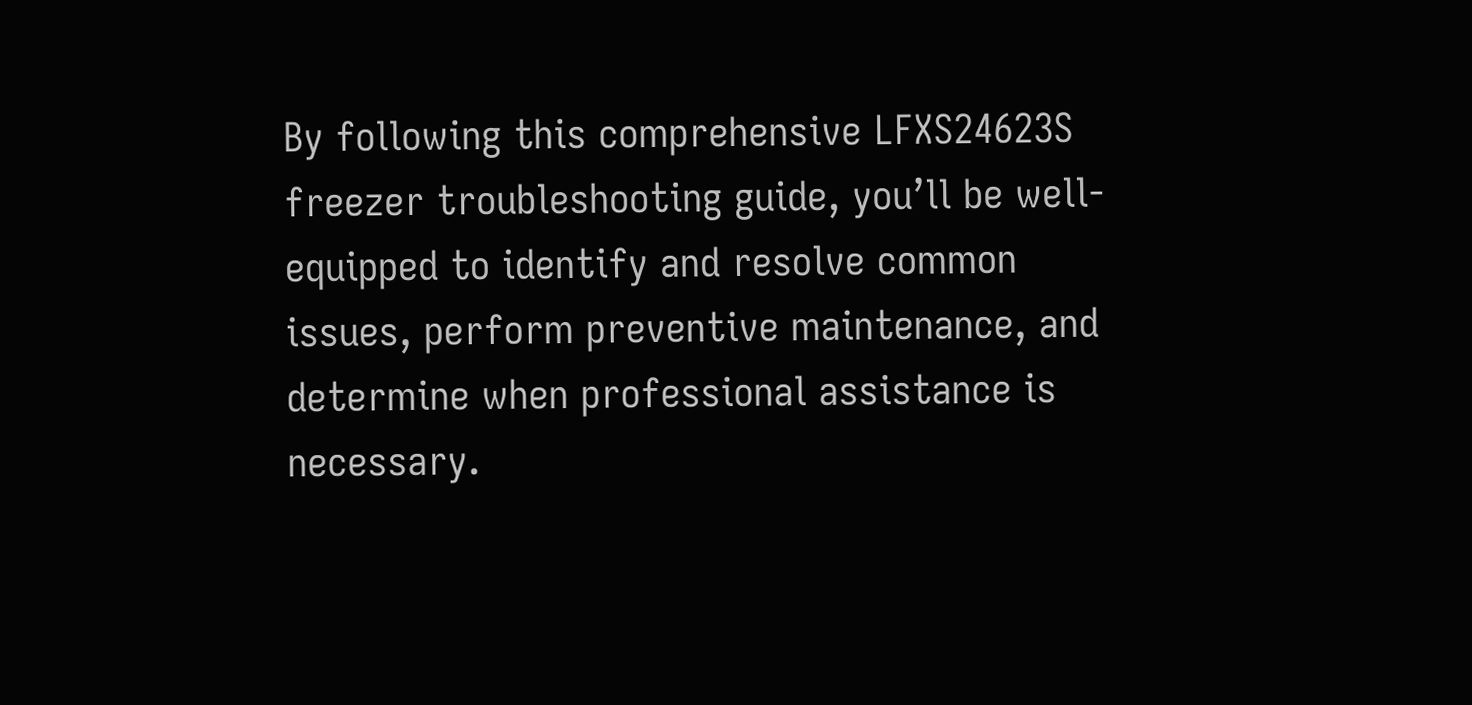By following this comprehensive LFXS24623S freezer troubleshooting guide, you’ll be well-equipped to identify and resolve common issues, perform preventive maintenance, and determine when professional assistance is necessary.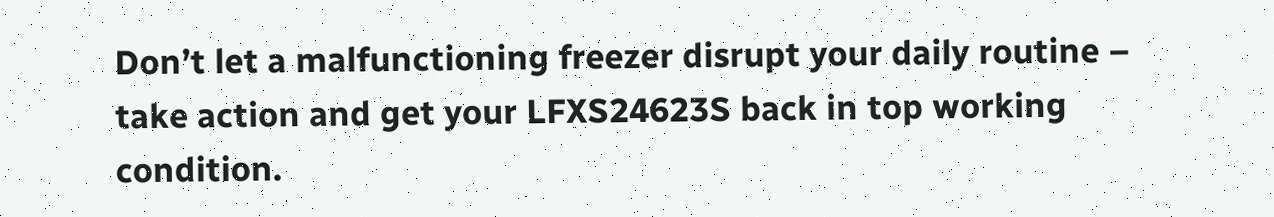Don’t let a malfunctioning freezer disrupt your daily routine – take action and get your LFXS24623S back in top working condition.